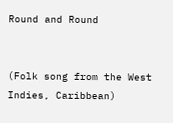Round and Round


(Folk song from the West Indies, Caribbean)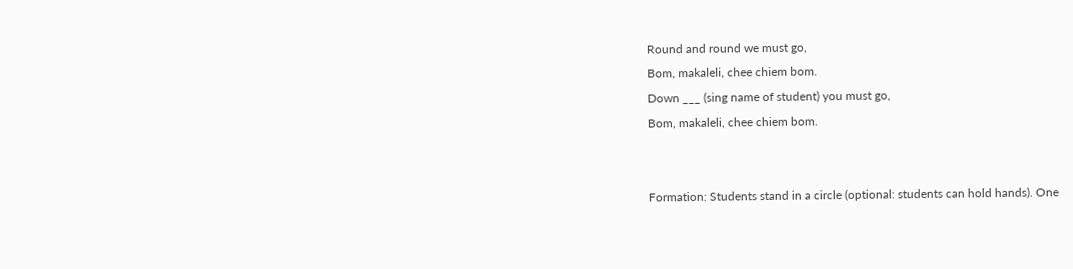Round and round we must go,
Bom, makaleli, chee chiem bom.
Down ___ (sing name of student) you must go,
Bom, makaleli, chee chiem bom.


Formation: Students stand in a circle (optional: students can hold hands). One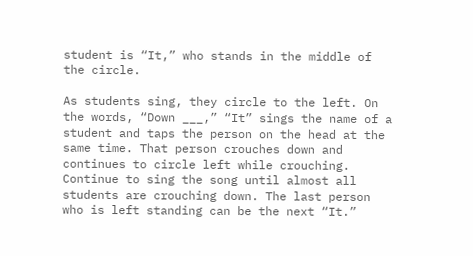student is “It,” who stands in the middle of the circle.

As students sing, they circle to the left. On the words, “Down ___,” “It” sings the name of a student and taps the person on the head at the same time. That person crouches down and continues to circle left while crouching. Continue to sing the song until almost all students are crouching down. The last person who is left standing can be the next “It.”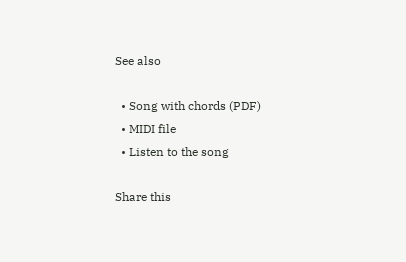See also

  • Song with chords (PDF)
  • MIDI file
  • Listen to the song

Share this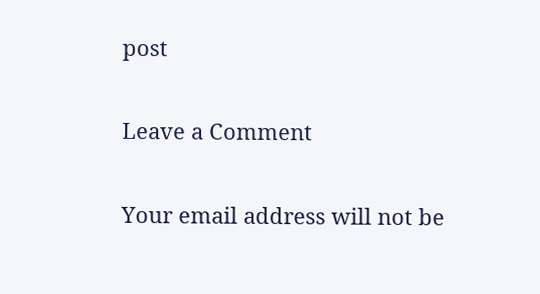post

Leave a Comment

Your email address will not be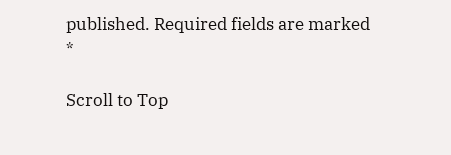published. Required fields are marked *

Scroll to Top